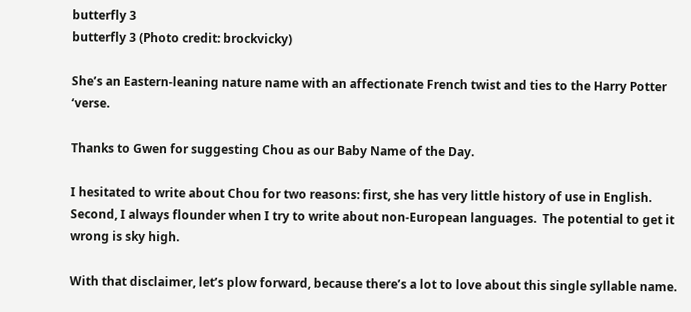butterfly 3
butterfly 3 (Photo credit: brockvicky)

She’s an Eastern-leaning nature name with an affectionate French twist and ties to the Harry Potter ‘verse.

Thanks to Gwen for suggesting Chou as our Baby Name of the Day.

I hesitated to write about Chou for two reasons: first, she has very little history of use in English.  Second, I always flounder when I try to write about non-European languages.  The potential to get it wrong is sky high.

With that disclaimer, let’s plow forward, because there’s a lot to love about this single syllable name.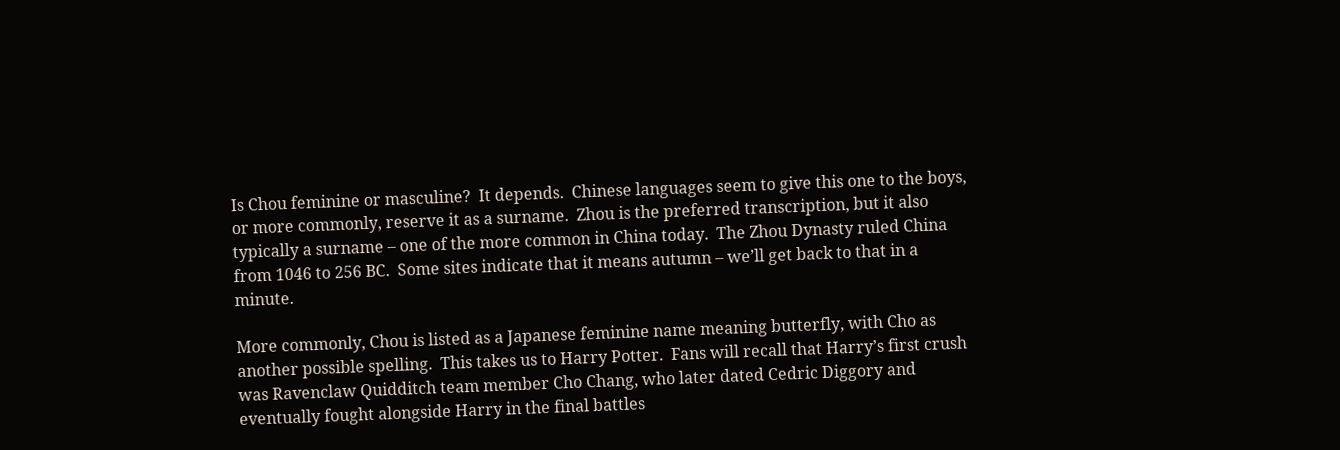Is Chou feminine or masculine?  It depends.  Chinese languages seem to give this one to the boys, or more commonly, reserve it as a surname.  Zhou is the preferred transcription, but it also typically a surname – one of the more common in China today.  The Zhou Dynasty ruled China from 1046 to 256 BC.  Some sites indicate that it means autumn – we’ll get back to that in a minute.

More commonly, Chou is listed as a Japanese feminine name meaning butterfly, with Cho as another possible spelling.  This takes us to Harry Potter.  Fans will recall that Harry’s first crush was Ravenclaw Quidditch team member Cho Chang, who later dated Cedric Diggory and eventually fought alongside Harry in the final battles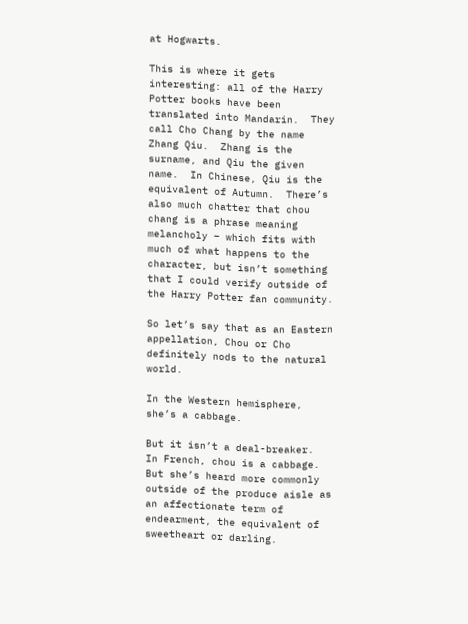at Hogwarts.

This is where it gets interesting: all of the Harry Potter books have been translated into Mandarin.  They call Cho Chang by the name Zhang Qiu.  Zhang is the surname, and Qiu the given name.  In Chinese, Qiu is the equivalent of Autumn.  There’s also much chatter that chou chang is a phrase meaning melancholy – which fits with much of what happens to the character, but isn’t something that I could verify outside of the Harry Potter fan community.

So let’s say that as an Eastern appellation, Chou or Cho definitely nods to the natural world.

In the Western hemisphere, she’s a cabbage.

But it isn’t a deal-breaker.  In French, chou is a cabbage.  But she’s heard more commonly outside of the produce aisle as an affectionate term of endearment, the equivalent of sweetheart or darling.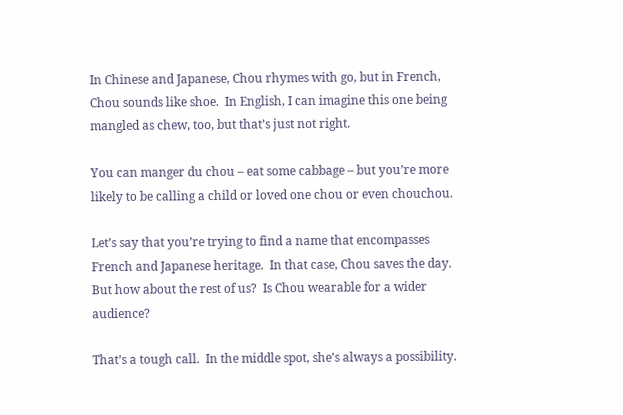In Chinese and Japanese, Chou rhymes with go, but in French, Chou sounds like shoe.  In English, I can imagine this one being mangled as chew, too, but that’s just not right.

You can manger du chou – eat some cabbage – but you’re more likely to be calling a child or loved one chou or even chouchou.

Let’s say that you’re trying to find a name that encompasses French and Japanese heritage.  In that case, Chou saves the day.  But how about the rest of us?  Is Chou wearable for a wider audience?

That’s a tough call.  In the middle spot, she’s always a possibility.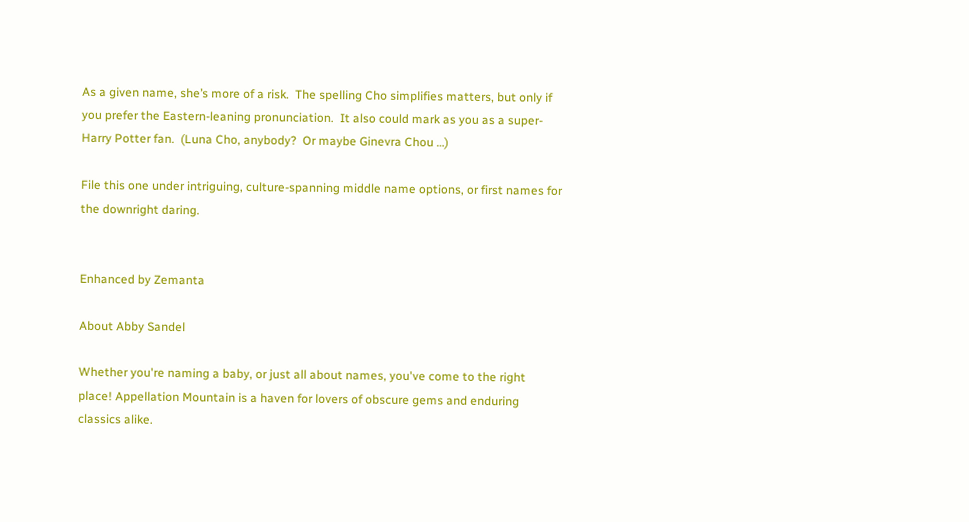As a given name, she’s more of a risk.  The spelling Cho simplifies matters, but only if you prefer the Eastern-leaning pronunciation.  It also could mark as you as a super-Harry Potter fan.  (Luna Cho, anybody?  Or maybe Ginevra Chou …)

File this one under intriguing, culture-spanning middle name options, or first names for the downright daring.


Enhanced by Zemanta

About Abby Sandel

Whether you're naming a baby, or just all about names, you've come to the right place! Appellation Mountain is a haven for lovers of obscure gems and enduring classics alike.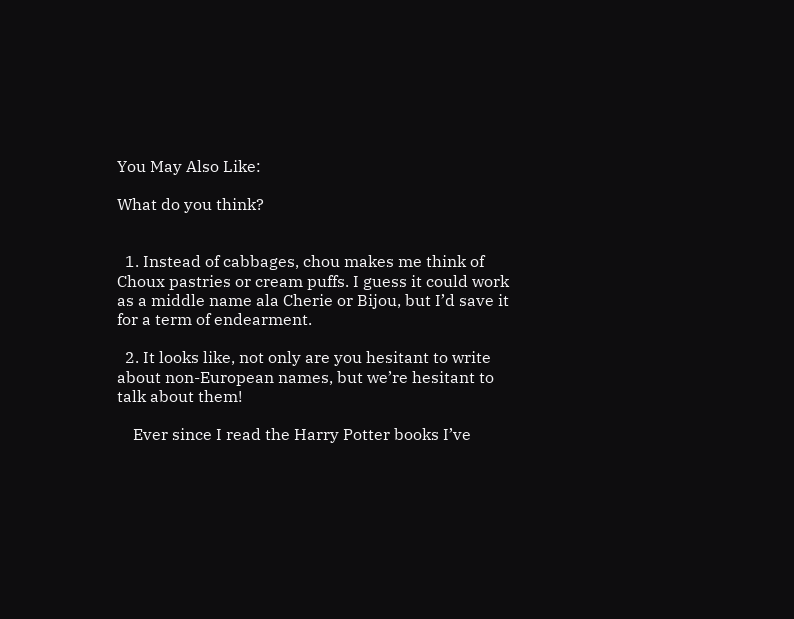You May Also Like:

What do you think?


  1. Instead of cabbages, chou makes me think of Choux pastries or cream puffs. I guess it could work as a middle name ala Cherie or Bijou, but I’d save it for a term of endearment.

  2. It looks like, not only are you hesitant to write about non-European names, but we’re hesitant to talk about them!

    Ever since I read the Harry Potter books I’ve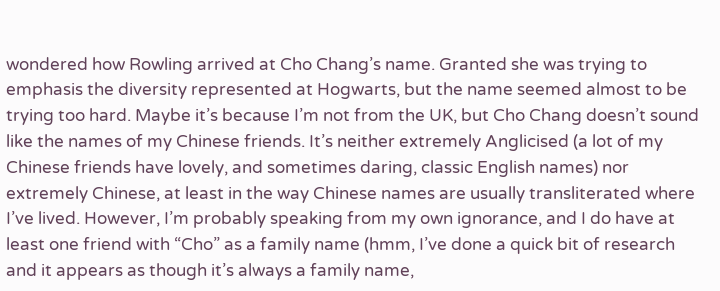wondered how Rowling arrived at Cho Chang’s name. Granted she was trying to emphasis the diversity represented at Hogwarts, but the name seemed almost to be trying too hard. Maybe it’s because I’m not from the UK, but Cho Chang doesn’t sound like the names of my Chinese friends. It’s neither extremely Anglicised (a lot of my Chinese friends have lovely, and sometimes daring, classic English names) nor extremely Chinese, at least in the way Chinese names are usually transliterated where I’ve lived. However, I’m probably speaking from my own ignorance, and I do have at least one friend with “Cho” as a family name (hmm, I’ve done a quick bit of research and it appears as though it’s always a family name,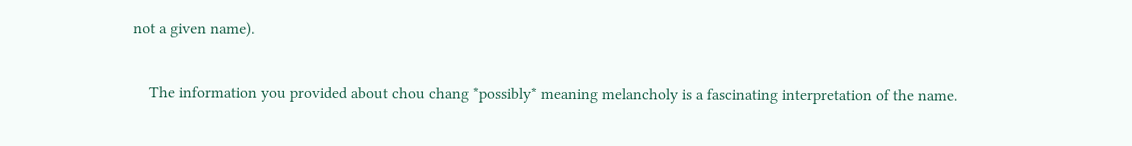not a given name).

    The information you provided about chou chang *possibly* meaning melancholy is a fascinating interpretation of the name.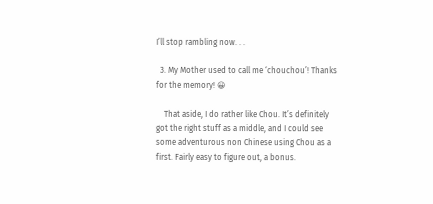I’ll stop rambling now. . .

  3. My Mother used to call me ‘chouchou’! Thanks for the memory! 😀

    That aside, I do rather like Chou. It’s definitely got the right stuff as a middle, and I could see some adventurous non Chinese using Chou as a first. Fairly easy to figure out, a bonus.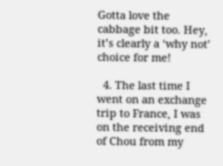Gotta love the cabbage bit too. Hey, it’s clearly a ‘why not’ choice for me!

  4. The last time I went on an exchange trip to France, I was on the receiving end of Chou from my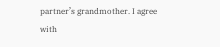partner’s grandmother. I agree with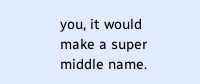you, it would make a super middle name.